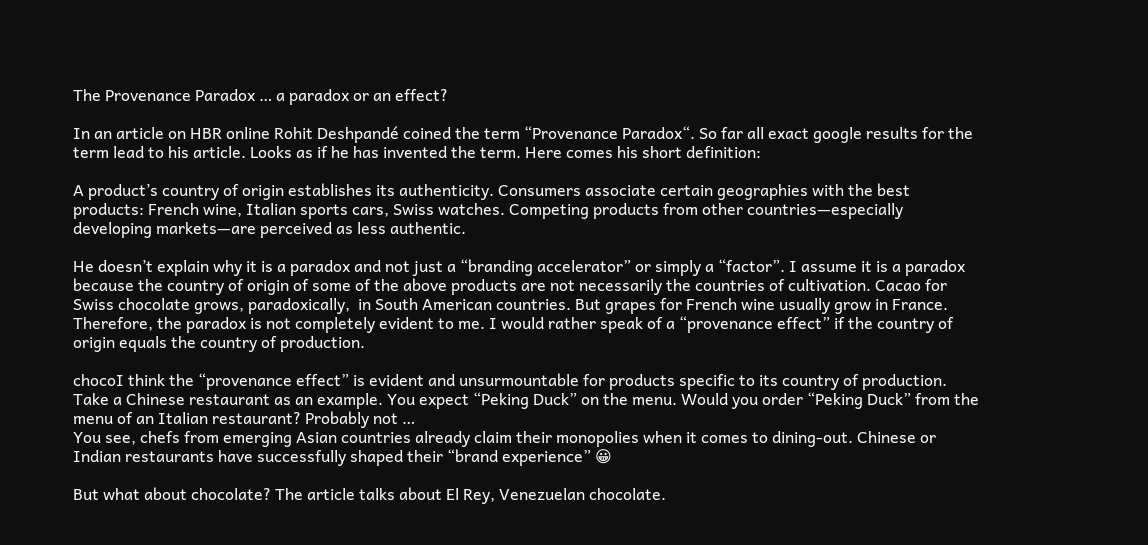The Provenance Paradox … a paradox or an effect?

In an article on HBR online Rohit Deshpandé coined the term “Provenance Paradox“. So far all exact google results for the term lead to his article. Looks as if he has invented the term. Here comes his short definition:

A product’s country of origin establishes its authenticity. Consumers associate certain geographies with the best products: French wine, Italian sports cars, Swiss watches. Competing products from other countries—especially developing markets—are perceived as less authentic.

He doesn’t explain why it is a paradox and not just a “branding accelerator” or simply a “factor”. I assume it is a paradox because the country of origin of some of the above products are not necessarily the countries of cultivation. Cacao for Swiss chocolate grows, paradoxically,  in South American countries. But grapes for French wine usually grow in France. Therefore, the paradox is not completely evident to me. I would rather speak of a “provenance effect” if the country of origin equals the country of production.

chocoI think the “provenance effect” is evident and unsurmountable for products specific to its country of production. Take a Chinese restaurant as an example. You expect “Peking Duck” on the menu. Would you order “Peking Duck” from the menu of an Italian restaurant? Probably not …
You see, chefs from emerging Asian countries already claim their monopolies when it comes to dining-out. Chinese or Indian restaurants have successfully shaped their “brand experience” 😀

But what about chocolate? The article talks about El Rey, Venezuelan chocolate.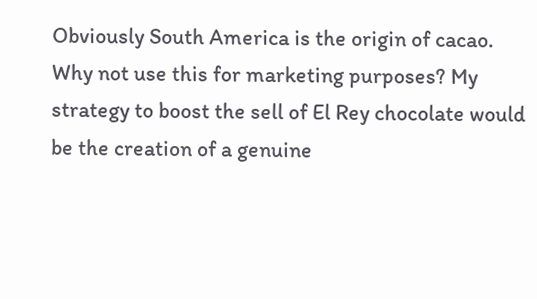Obviously South America is the origin of cacao. Why not use this for marketing purposes? My strategy to boost the sell of El Rey chocolate would be the creation of a genuine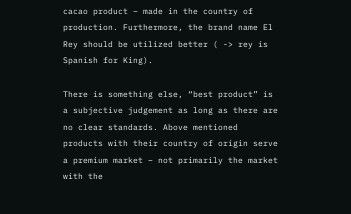cacao product – made in the country of production. Furthermore, the brand name El Rey should be utilized better ( -> rey is Spanish for King).

There is something else, “best product” is a subjective judgement as long as there are no clear standards. Above mentioned products with their country of origin serve a premium market – not primarily the market with the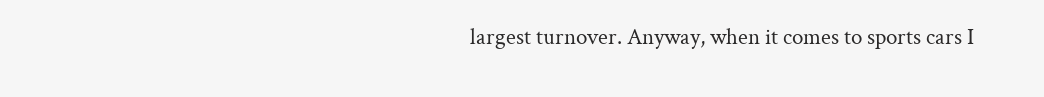largest turnover. Anyway, when it comes to sports cars I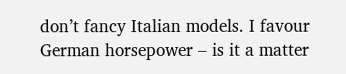don’t fancy Italian models. I favour German horsepower – is it a matter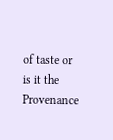of taste or is it the Provenance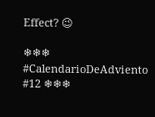Effect? 😉

❄❄❄ #CalendarioDeAdviento #12 ❄❄❄